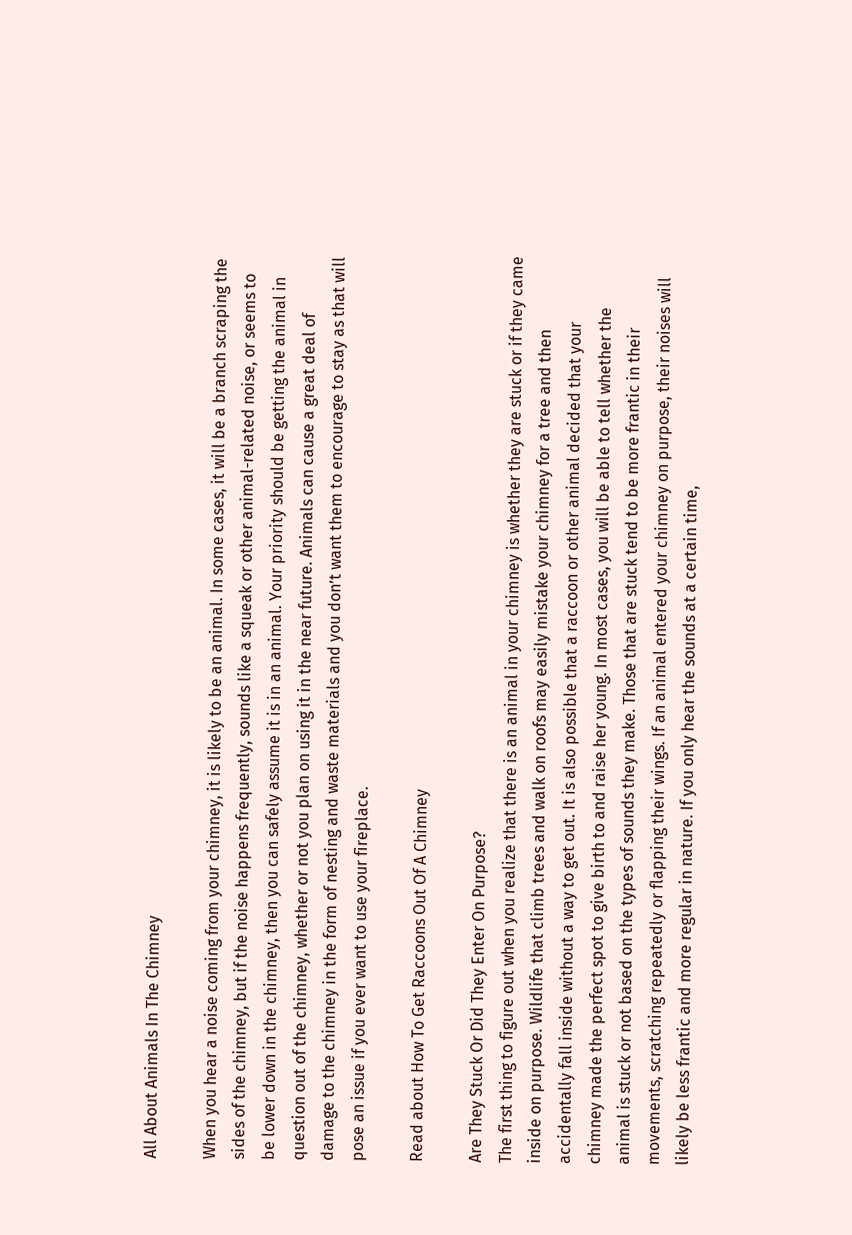All About Animals In The Chimney

When you hear a noise coming from your chimney, it is likely to be an animal. In some cases, it will be a branch scraping the sides of the chimney, but if the noise happens frequently, sounds like a squeak or other animal-related noise, or seems to be lower down in the chimney, then you can safely assume it is in an animal. Your priority should be getting the animal in question out of the chimney, whether or not you plan on using it in the near future. Animals can cause a great deal of damage to the chimney in the form of nesting and waste materials and you don’t want them to encourage to stay as that will pose an issue if you ever want to use your fireplace.

Read about How To Get Raccoons Out Of A Chimney

Are They Stuck Or Did They Enter On Purpose?
The first thing to figure out when you realize that there is an animal in your chimney is whether they are stuck or if they came inside on purpose. Wildlife that climb trees and walk on roofs may easily mistake your chimney for a tree and then accidentally fall inside without a way to get out. It is also possible that a raccoon or other animal decided that your chimney made the perfect spot to give birth to and raise her young. In most cases, you will be able to tell whether the animal is stuck or not based on the types of sounds they make. Those that are stuck tend to be more frantic in their movements, scratching repeatedly or flapping their wings. If an animal entered your chimney on purpose, their noises will likely be less frantic and more regular in nature. If you only hear the sounds at a certain time,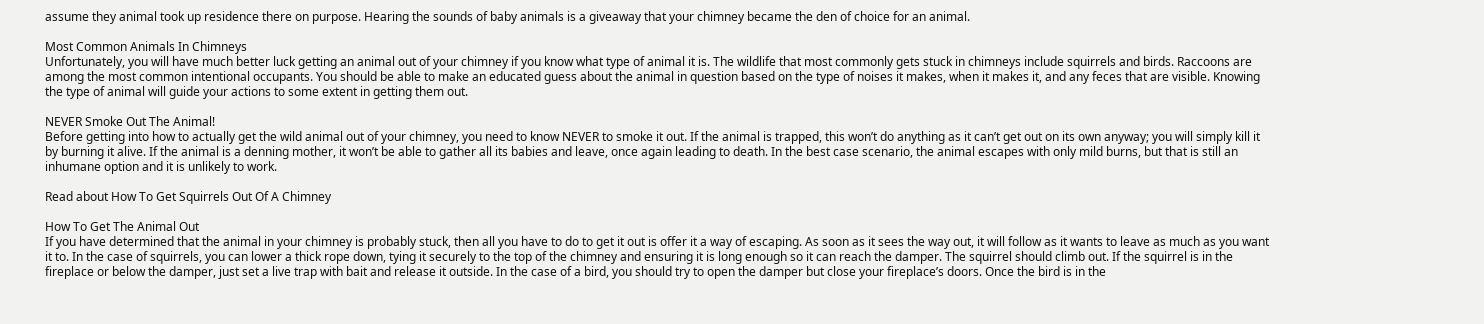assume they animal took up residence there on purpose. Hearing the sounds of baby animals is a giveaway that your chimney became the den of choice for an animal.

Most Common Animals In Chimneys
Unfortunately, you will have much better luck getting an animal out of your chimney if you know what type of animal it is. The wildlife that most commonly gets stuck in chimneys include squirrels and birds. Raccoons are among the most common intentional occupants. You should be able to make an educated guess about the animal in question based on the type of noises it makes, when it makes it, and any feces that are visible. Knowing the type of animal will guide your actions to some extent in getting them out.

NEVER Smoke Out The Animal!
Before getting into how to actually get the wild animal out of your chimney, you need to know NEVER to smoke it out. If the animal is trapped, this won’t do anything as it can’t get out on its own anyway; you will simply kill it by burning it alive. If the animal is a denning mother, it won’t be able to gather all its babies and leave, once again leading to death. In the best case scenario, the animal escapes with only mild burns, but that is still an inhumane option and it is unlikely to work.

Read about How To Get Squirrels Out Of A Chimney

How To Get The Animal Out
If you have determined that the animal in your chimney is probably stuck, then all you have to do to get it out is offer it a way of escaping. As soon as it sees the way out, it will follow as it wants to leave as much as you want it to. In the case of squirrels, you can lower a thick rope down, tying it securely to the top of the chimney and ensuring it is long enough so it can reach the damper. The squirrel should climb out. If the squirrel is in the fireplace or below the damper, just set a live trap with bait and release it outside. In the case of a bird, you should try to open the damper but close your fireplace’s doors. Once the bird is in the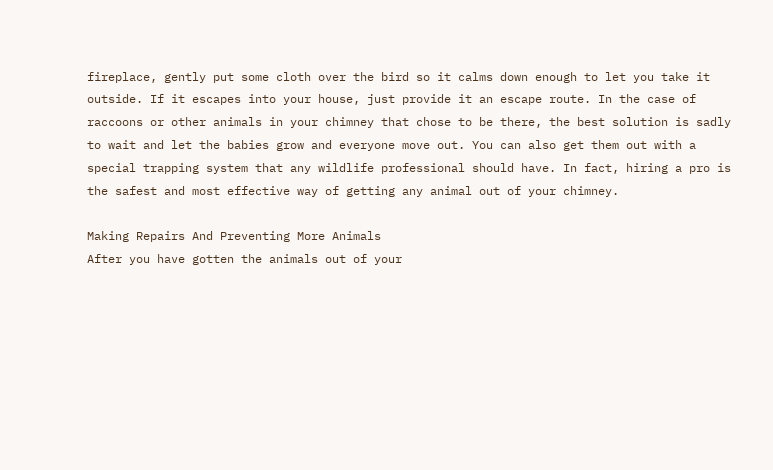fireplace, gently put some cloth over the bird so it calms down enough to let you take it outside. If it escapes into your house, just provide it an escape route. In the case of raccoons or other animals in your chimney that chose to be there, the best solution is sadly to wait and let the babies grow and everyone move out. You can also get them out with a special trapping system that any wildlife professional should have. In fact, hiring a pro is the safest and most effective way of getting any animal out of your chimney.

Making Repairs And Preventing More Animals
After you have gotten the animals out of your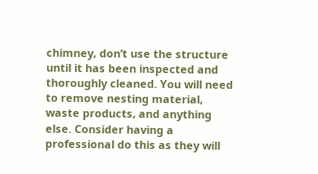chimney, don’t use the structure until it has been inspected and thoroughly cleaned. You will need to remove nesting material, waste products, and anything else. Consider having a professional do this as they will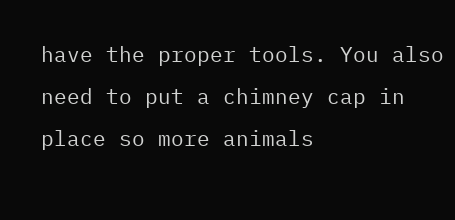have the proper tools. You also need to put a chimney cap in place so more animals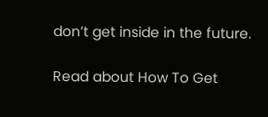don’t get inside in the future.

Read about How To Get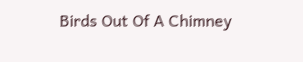Birds Out Of A Chimney